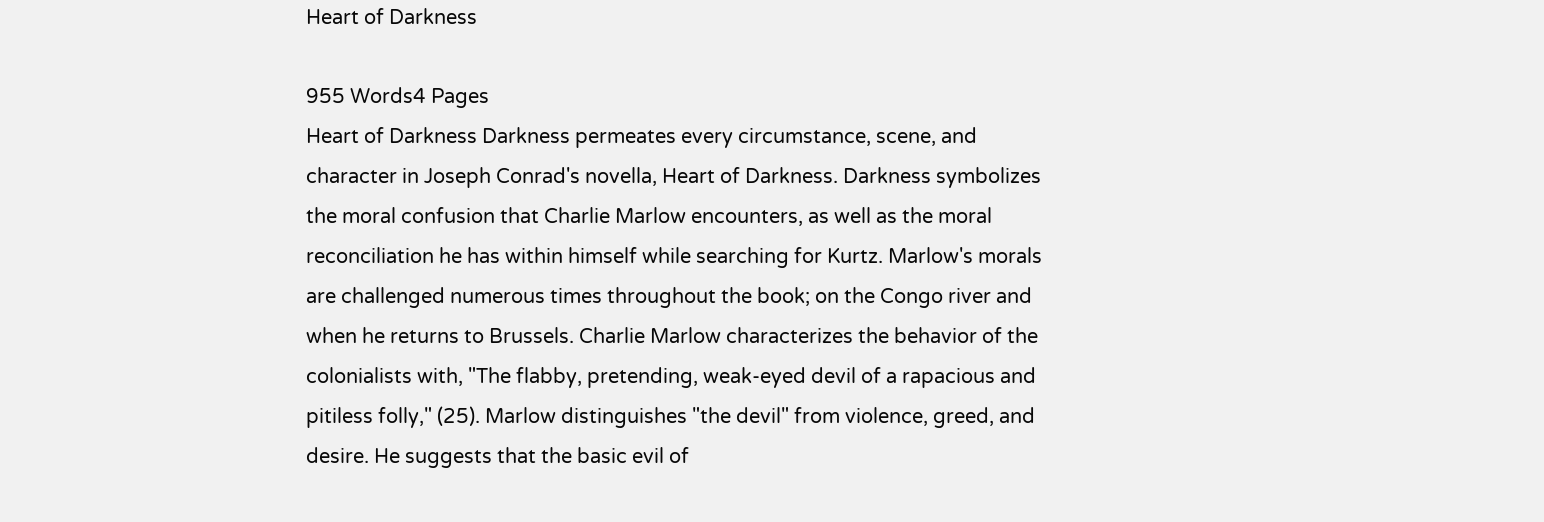Heart of Darkness

955 Words4 Pages
Heart of Darkness Darkness permeates every circumstance, scene, and character in Joseph Conrad's novella, Heart of Darkness. Darkness symbolizes the moral confusion that Charlie Marlow encounters, as well as the moral reconciliation he has within himself while searching for Kurtz. Marlow's morals are challenged numerous times throughout the book; on the Congo river and when he returns to Brussels. Charlie Marlow characterizes the behavior of the colonialists with, "The flabby, pretending, weak-eyed devil of a rapacious and pitiless folly," (25). Marlow distinguishes "the devil" from violence, greed, and desire. He suggests that the basic evil of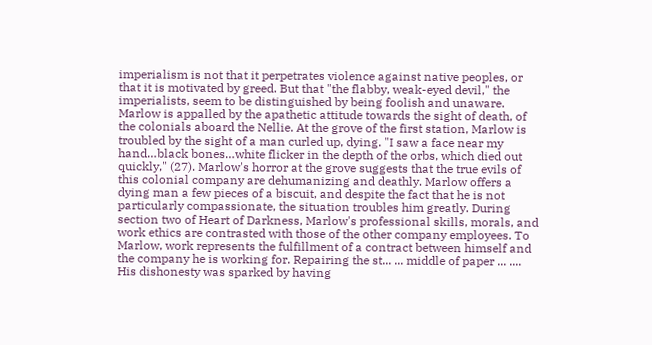imperialism is not that it perpetrates violence against native peoples, or that it is motivated by greed. But that "the flabby, weak-eyed devil," the imperialists, seem to be distinguished by being foolish and unaware. Marlow is appalled by the apathetic attitude towards the sight of death, of the colonials aboard the Nellie. At the grove of the first station, Marlow is troubled by the sight of a man curled up, dying. "I saw a face near my hand…black bones…white flicker in the depth of the orbs, which died out quickly," (27). Marlow's horror at the grove suggests that the true evils of this colonial company are dehumanizing and deathly. Marlow offers a dying man a few pieces of a biscuit, and despite the fact that he is not particularly compassionate, the situation troubles him greatly. During section two of Heart of Darkness, Marlow's professional skills, morals, and work ethics are contrasted with those of the other company employees. To Marlow, work represents the fulfillment of a contract between himself and the company he is working for. Repairing the st... ... middle of paper ... .... His dishonesty was sparked by having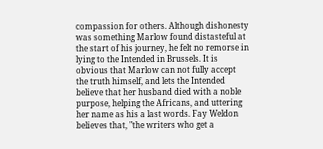compassion for others. Although dishonesty was something Marlow found distasteful at the start of his journey, he felt no remorse in lying to the Intended in Brussels. It is obvious that Marlow can not fully accept the truth himself, and lets the Intended believe that her husband died with a noble purpose, helping the Africans, and uttering her name as his a last words. Fay Weldon believes that, "the writers who get a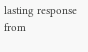lasting response from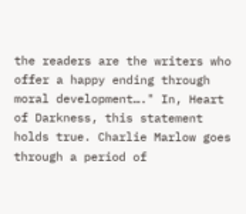the readers are the writers who offer a happy ending through moral development…." In, Heart of Darkness, this statement holds true. Charlie Marlow goes through a period of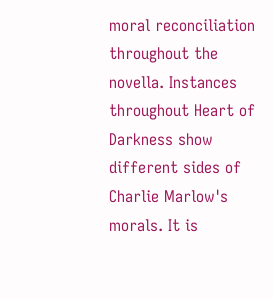moral reconciliation throughout the novella. Instances throughout Heart of Darkness show different sides of Charlie Marlow's morals. It is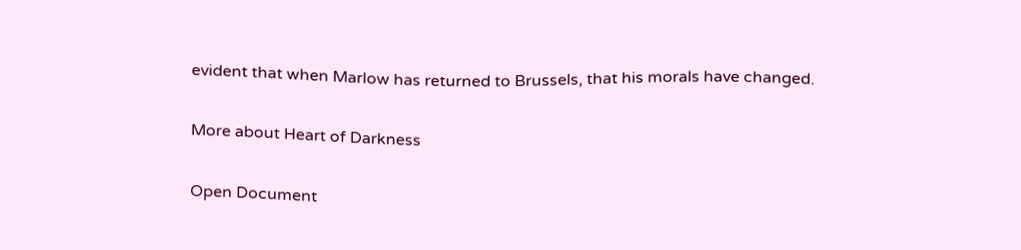evident that when Marlow has returned to Brussels, that his morals have changed.

More about Heart of Darkness

Open Document